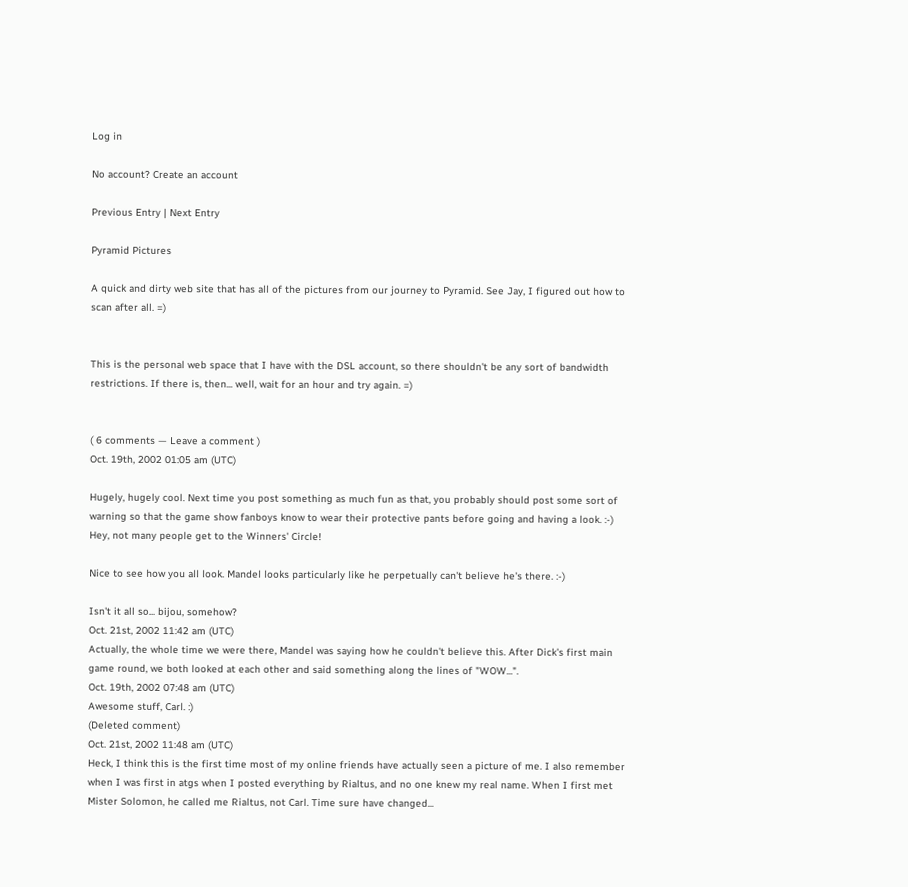Log in

No account? Create an account

Previous Entry | Next Entry

Pyramid Pictures

A quick and dirty web site that has all of the pictures from our journey to Pyramid. See Jay, I figured out how to scan after all. =)


This is the personal web space that I have with the DSL account, so there shouldn't be any sort of bandwidth restrictions. If there is, then... well, wait for an hour and try again. =)


( 6 comments — Leave a comment )
Oct. 19th, 2002 01:05 am (UTC)

Hugely, hugely cool. Next time you post something as much fun as that, you probably should post some sort of warning so that the game show fanboys know to wear their protective pants before going and having a look. :-) Hey, not many people get to the Winners' Circle!

Nice to see how you all look. Mandel looks particularly like he perpetually can't believe he's there. :-)

Isn't it all so... bijou, somehow?
Oct. 21st, 2002 11:42 am (UTC)
Actually, the whole time we were there, Mandel was saying how he couldn't believe this. After Dick's first main game round, we both looked at each other and said something along the lines of "WOW...".
Oct. 19th, 2002 07:48 am (UTC)
Awesome stuff, Carl. :)
(Deleted comment)
Oct. 21st, 2002 11:48 am (UTC)
Heck, I think this is the first time most of my online friends have actually seen a picture of me. I also remember when I was first in atgs when I posted everything by Rialtus, and no one knew my real name. When I first met Mister Solomon, he called me Rialtus, not Carl. Time sure have changed...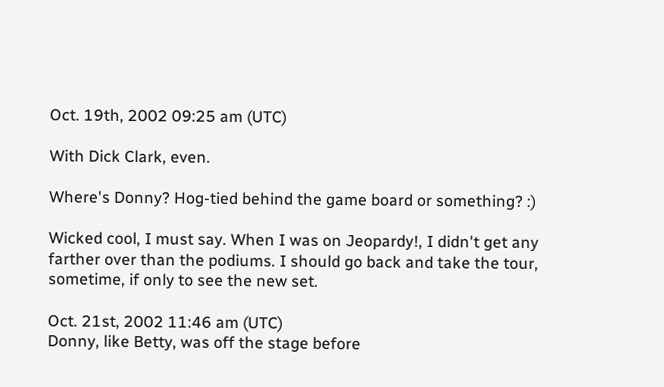Oct. 19th, 2002 09:25 am (UTC)

With Dick Clark, even.

Where's Donny? Hog-tied behind the game board or something? :)

Wicked cool, I must say. When I was on Jeopardy!, I didn't get any farther over than the podiums. I should go back and take the tour, sometime, if only to see the new set.

Oct. 21st, 2002 11:46 am (UTC)
Donny, like Betty, was off the stage before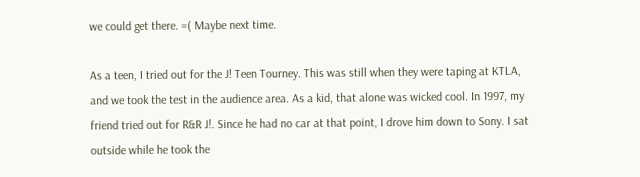we could get there. =( Maybe next time.

As a teen, I tried out for the J! Teen Tourney. This was still when they were taping at KTLA, and we took the test in the audience area. As a kid, that alone was wicked cool. In 1997, my friend tried out for R&R J!. Since he had no car at that point, I drove him down to Sony. I sat outside while he took the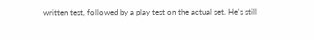written test, followed by a play test on the actual set. He's still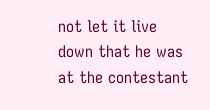not let it live down that he was at the contestant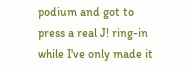podium and got to press a real J! ring-in while I've only made it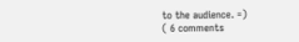to the audience. =)
( 6 comments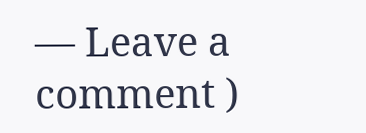— Leave a comment )